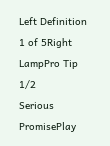Left Definition 1 of 5Right
LampPro Tip 1/2
Serious PromisePlay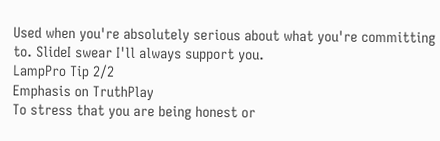Used when you're absolutely serious about what you're committing to. SlideI swear I'll always support you.
LampPro Tip 2/2
Emphasis on TruthPlay
To stress that you are being honest or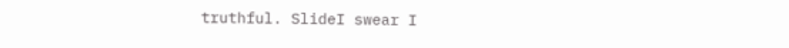truthful. SlideI swear I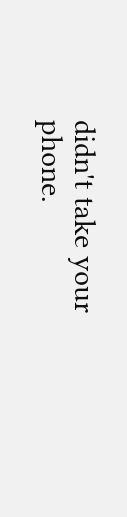didn't take your phone.